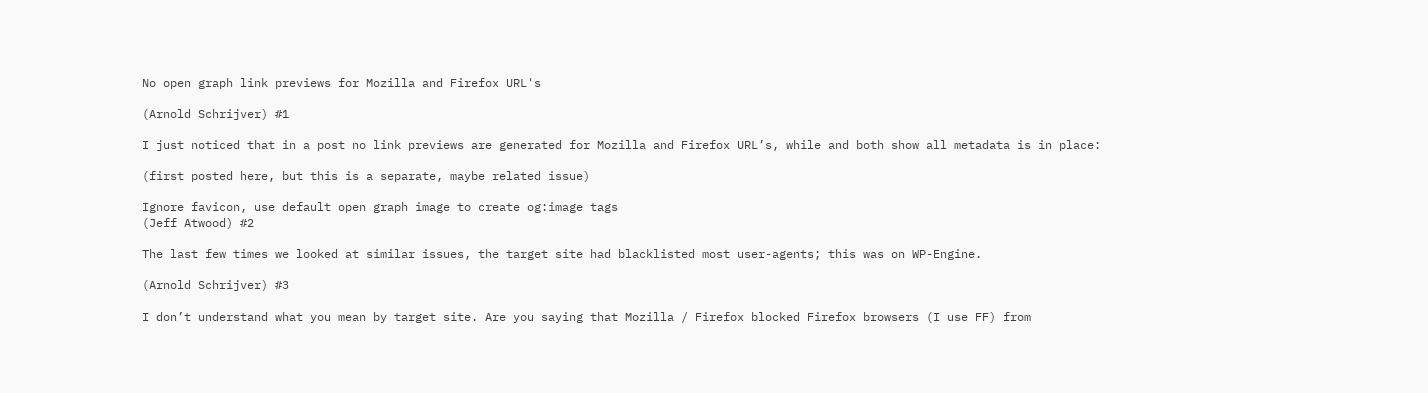No open graph link previews for Mozilla and Firefox URL's

(Arnold Schrijver) #1

I just noticed that in a post no link previews are generated for Mozilla and Firefox URL’s, while and both show all metadata is in place:

(first posted here, but this is a separate, maybe related issue)

Ignore favicon, use default open graph image to create og:image tags
(Jeff Atwood) #2

The last few times we looked at similar issues, the target site had blacklisted most user-agents; this was on WP-Engine.

(Arnold Schrijver) #3

I don’t understand what you mean by target site. Are you saying that Mozilla / Firefox blocked Firefox browsers (I use FF) from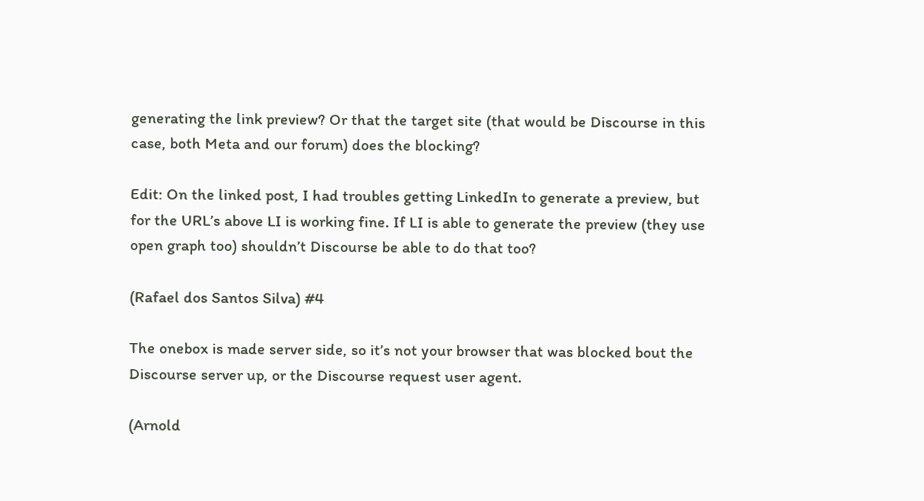generating the link preview? Or that the target site (that would be Discourse in this case, both Meta and our forum) does the blocking?

Edit: On the linked post, I had troubles getting LinkedIn to generate a preview, but for the URL’s above LI is working fine. If LI is able to generate the preview (they use open graph too) shouldn’t Discourse be able to do that too?

(Rafael dos Santos Silva) #4

The onebox is made server side, so it’s not your browser that was blocked bout the Discourse server up, or the Discourse request user agent.

(Arnold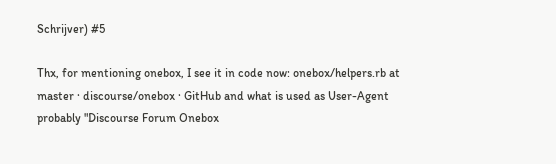Schrijver) #5

Thx, for mentioning onebox, I see it in code now: onebox/helpers.rb at master · discourse/onebox · GitHub and what is used as User-Agent probably "Discourse Forum Onebox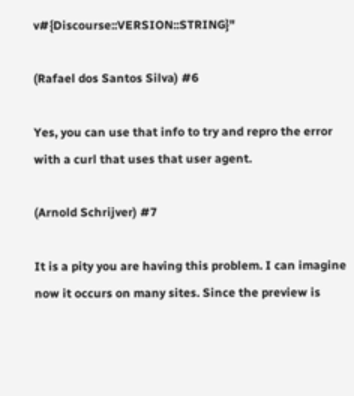v#{Discourse::VERSION::STRING}"

(Rafael dos Santos Silva) #6

Yes, you can use that info to try and repro the error with a curl that uses that user agent.

(Arnold Schrijver) #7

It is a pity you are having this problem. I can imagine now it occurs on many sites. Since the preview is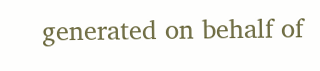generated on behalf of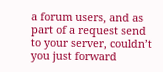a forum users, and as part of a request send to your server, couldn’t you just forward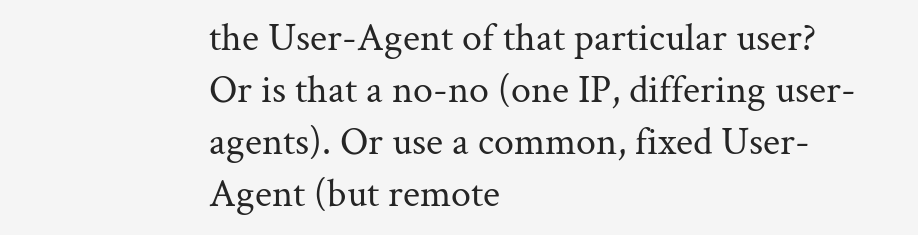the User-Agent of that particular user? Or is that a no-no (one IP, differing user-agents). Or use a common, fixed User-Agent (but remote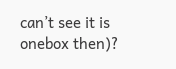can’t see it is onebox then)?